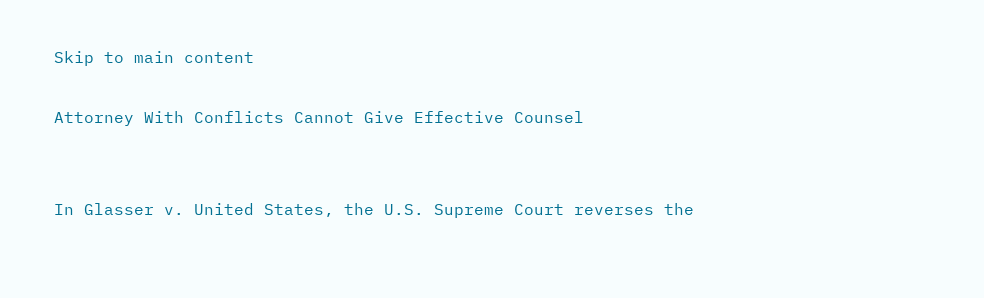Skip to main content

Attorney With Conflicts Cannot Give Effective Counsel


In Glasser v. United States, the U.S. Supreme Court reverses the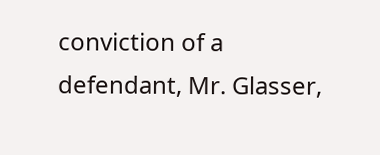conviction of a defendant, Mr. Glasser,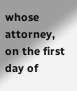whose attorney, on the first day of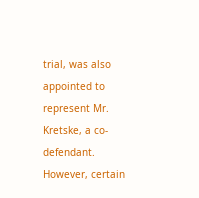trial, was also appointed to represent Mr. Kretske, a co-defendant. However, certain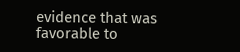evidence that was favorable to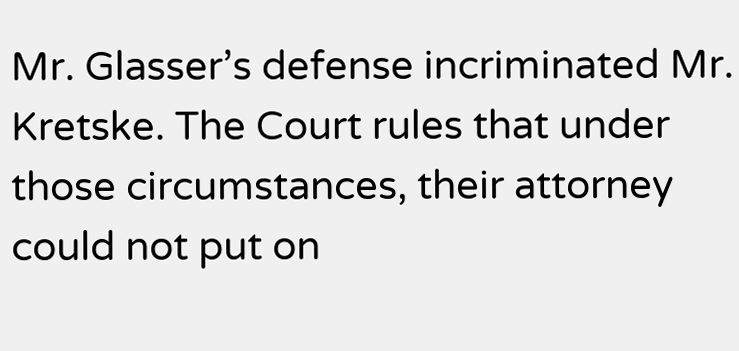Mr. Glasser’s defense incriminated Mr. Kretske. The Court rules that under those circumstances, their attorney could not put on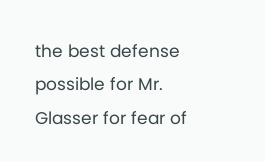the best defense possible for Mr. Glasser for fear of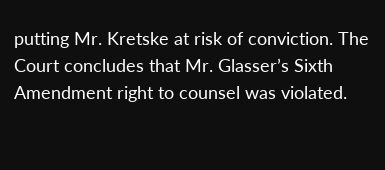putting Mr. Kretske at risk of conviction. The Court concludes that Mr. Glasser’s Sixth Amendment right to counsel was violated.